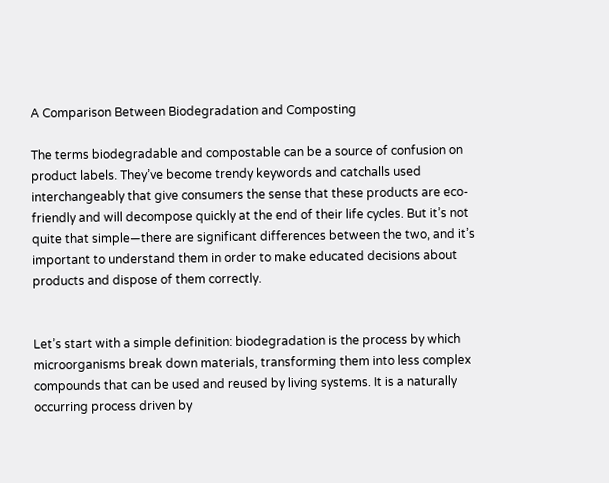A Comparison Between Biodegradation and Composting

The terms biodegradable and compostable can be a source of confusion on product labels. They’ve become trendy keywords and catchalls used interchangeably that give consumers the sense that these products are eco-friendly and will decompose quickly at the end of their life cycles. But it’s not quite that simple—there are significant differences between the two, and it’s important to understand them in order to make educated decisions about products and dispose of them correctly.


Let’s start with a simple definition: biodegradation is the process by which microorganisms break down materials, transforming them into less complex compounds that can be used and reused by living systems. It is a naturally occurring process driven by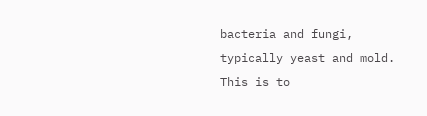bacteria and fungi, typically yeast and mold. This is to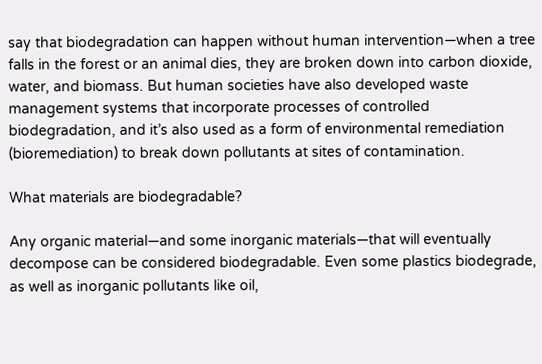say that biodegradation can happen without human intervention—when a tree falls in the forest or an animal dies, they are broken down into carbon dioxide, water, and biomass. But human societies have also developed waste management systems that incorporate processes of controlled biodegradation, and it’s also used as a form of environmental remediation (bioremediation) to break down pollutants at sites of contamination.

What materials are biodegradable?

Any organic material—and some inorganic materials—that will eventually decompose can be considered biodegradable. Even some plastics biodegrade, as well as inorganic pollutants like oil,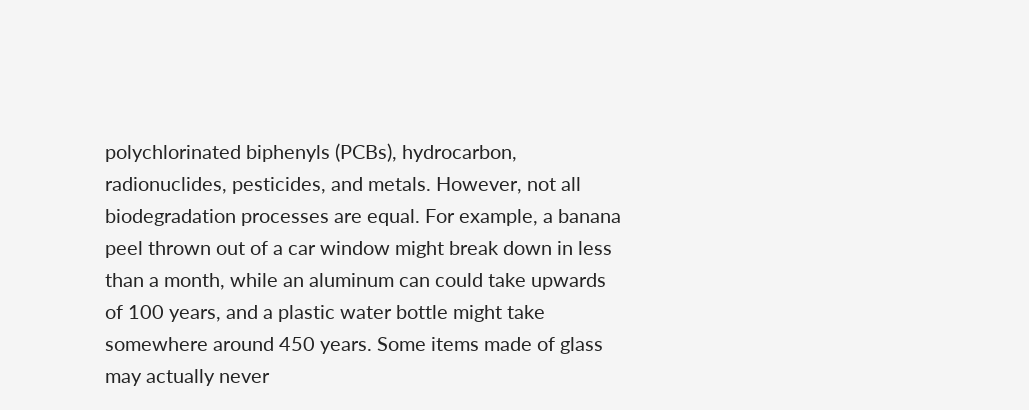polychlorinated biphenyls (PCBs), hydrocarbon, radionuclides, pesticides, and metals. However, not all biodegradation processes are equal. For example, a banana peel thrown out of a car window might break down in less than a month, while an aluminum can could take upwards of 100 years, and a plastic water bottle might take somewhere around 450 years. Some items made of glass may actually never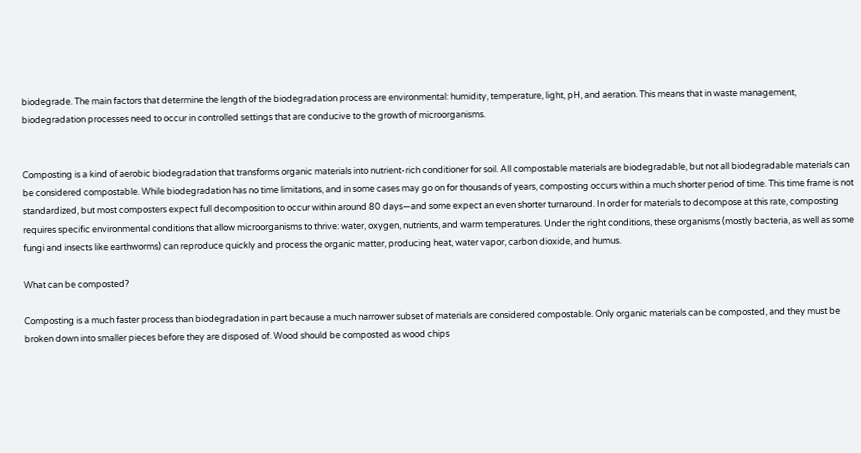biodegrade. The main factors that determine the length of the biodegradation process are environmental: humidity, temperature, light, pH, and aeration. This means that in waste management, biodegradation processes need to occur in controlled settings that are conducive to the growth of microorganisms.


Composting is a kind of aerobic biodegradation that transforms organic materials into nutrient-rich conditioner for soil. All compostable materials are biodegradable, but not all biodegradable materials can be considered compostable. While biodegradation has no time limitations, and in some cases may go on for thousands of years, composting occurs within a much shorter period of time. This time frame is not standardized, but most composters expect full decomposition to occur within around 80 days—and some expect an even shorter turnaround. In order for materials to decompose at this rate, composting requires specific environmental conditions that allow microorganisms to thrive: water, oxygen, nutrients, and warm temperatures. Under the right conditions, these organisms (mostly bacteria, as well as some fungi and insects like earthworms) can reproduce quickly and process the organic matter, producing heat, water vapor, carbon dioxide, and humus.

What can be composted?

Composting is a much faster process than biodegradation in part because a much narrower subset of materials are considered compostable. Only organic materials can be composted, and they must be broken down into smaller pieces before they are disposed of. Wood should be composted as wood chips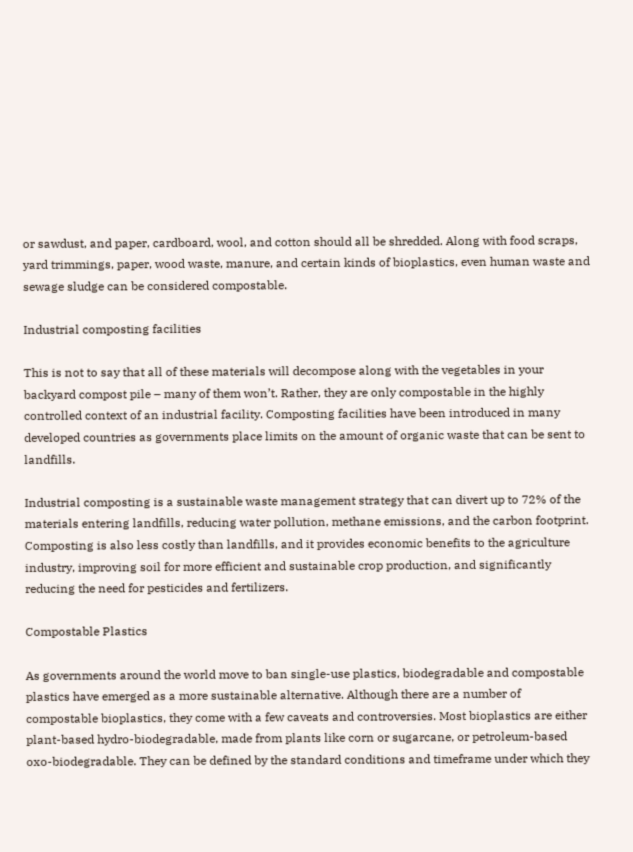or sawdust, and paper, cardboard, wool, and cotton should all be shredded. Along with food scraps, yard trimmings, paper, wood waste, manure, and certain kinds of bioplastics, even human waste and sewage sludge can be considered compostable.

Industrial composting facilities

This is not to say that all of these materials will decompose along with the vegetables in your backyard compost pile – many of them won’t. Rather, they are only compostable in the highly controlled context of an industrial facility. Composting facilities have been introduced in many developed countries as governments place limits on the amount of organic waste that can be sent to landfills.

Industrial composting is a sustainable waste management strategy that can divert up to 72% of the materials entering landfills, reducing water pollution, methane emissions, and the carbon footprint. Composting is also less costly than landfills, and it provides economic benefits to the agriculture industry, improving soil for more efficient and sustainable crop production, and significantly reducing the need for pesticides and fertilizers.

Compostable Plastics

As governments around the world move to ban single-use plastics, biodegradable and compostable plastics have emerged as a more sustainable alternative. Although there are a number of compostable bioplastics, they come with a few caveats and controversies. Most bioplastics are either plant-based hydro-biodegradable, made from plants like corn or sugarcane, or petroleum-based oxo-biodegradable. They can be defined by the standard conditions and timeframe under which they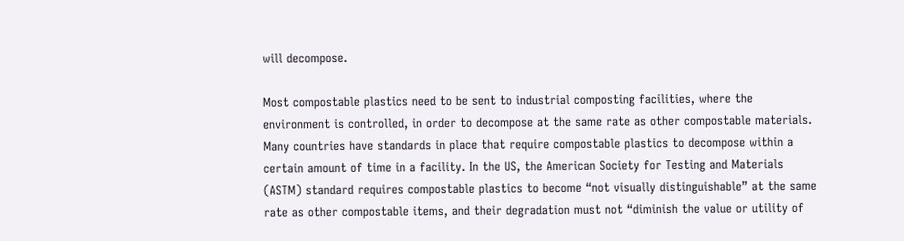will decompose.

Most compostable plastics need to be sent to industrial composting facilities, where the environment is controlled, in order to decompose at the same rate as other compostable materials. Many countries have standards in place that require compostable plastics to decompose within a certain amount of time in a facility. In the US, the American Society for Testing and Materials (ASTM) standard requires compostable plastics to become “not visually distinguishable” at the same rate as other compostable items, and their degradation must not “diminish the value or utility of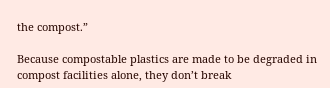the compost.”

Because compostable plastics are made to be degraded in compost facilities alone, they don’t break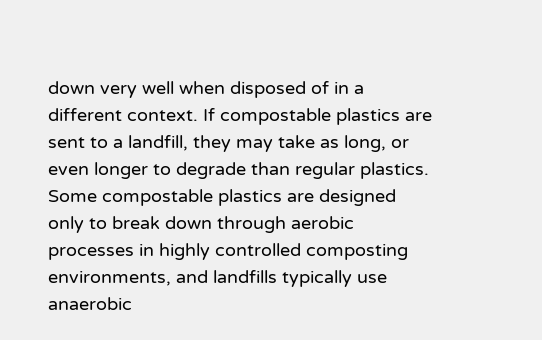down very well when disposed of in a different context. If compostable plastics are sent to a landfill, they may take as long, or even longer to degrade than regular plastics. Some compostable plastics are designed only to break down through aerobic processes in highly controlled composting environments, and landfills typically use anaerobic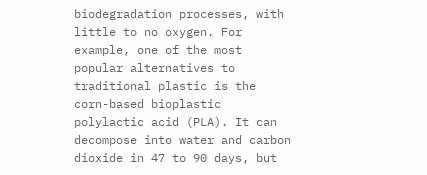biodegradation processes, with little to no oxygen. For example, one of the most popular alternatives to traditional plastic is the corn-based bioplastic polylactic acid (PLA). It can decompose into water and carbon dioxide in 47 to 90 days, but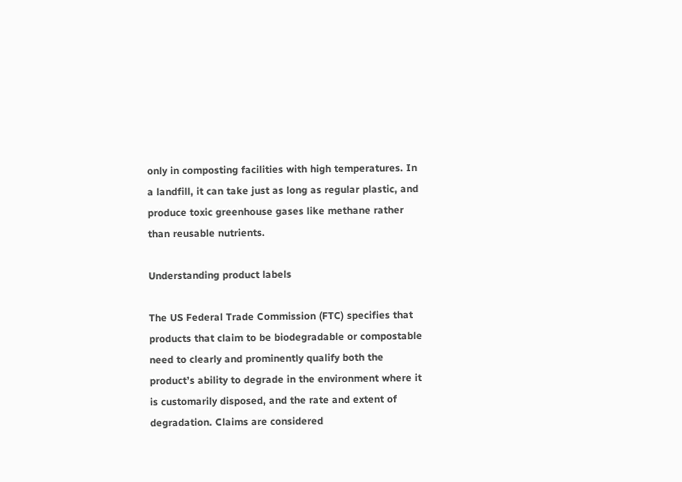only in composting facilities with high temperatures. In a landfill, it can take just as long as regular plastic, and produce toxic greenhouse gases like methane rather than reusable nutrients.

Understanding product labels

The US Federal Trade Commission (FTC) specifies that products that claim to be biodegradable or compostable need to clearly and prominently qualify both the product’s ability to degrade in the environment where it is customarily disposed, and the rate and extent of degradation. Claims are considered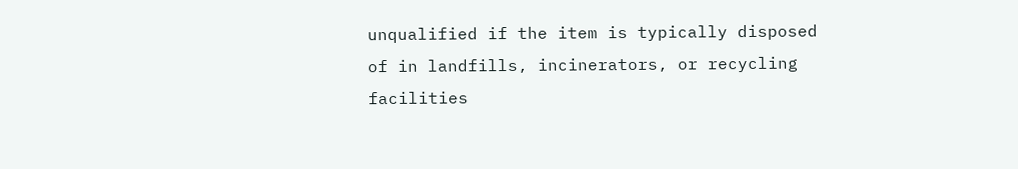unqualified if the item is typically disposed of in landfills, incinerators, or recycling facilities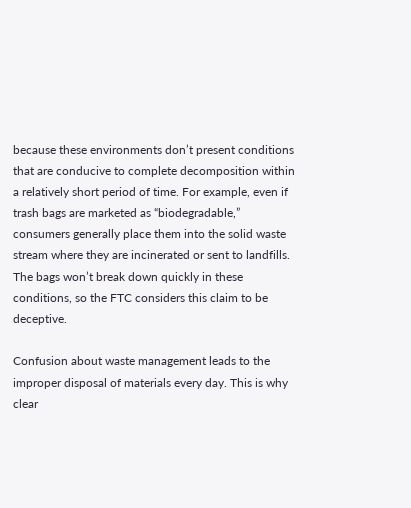because these environments don’t present conditions that are conducive to complete decomposition within a relatively short period of time. For example, even if trash bags are marketed as “biodegradable,” consumers generally place them into the solid waste stream where they are incinerated or sent to landfills. The bags won’t break down quickly in these conditions, so the FTC considers this claim to be deceptive.

Confusion about waste management leads to the improper disposal of materials every day. This is why clear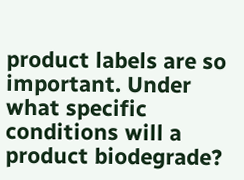product labels are so important. Under what specific conditions will a product biodegrade?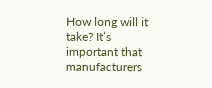How long will it take? It’s important that manufacturers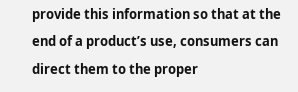provide this information so that at the end of a product’s use, consumers can direct them to the proper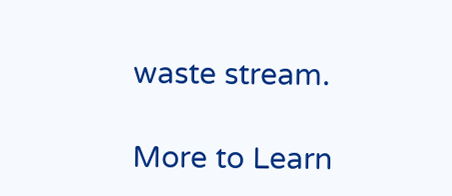waste stream.

More to Learn